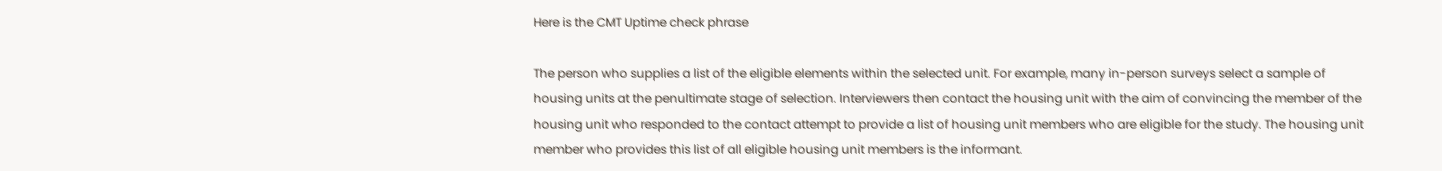Here is the CMT Uptime check phrase

The person who supplies a list of the eligible elements within the selected unit. For example, many in-person surveys select a sample of housing units at the penultimate stage of selection. Interviewers then contact the housing unit with the aim of convincing the member of the housing unit who responded to the contact attempt to provide a list of housing unit members who are eligible for the study. The housing unit member who provides this list of all eligible housing unit members is the informant.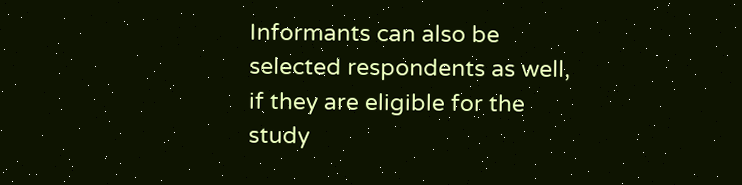Informants can also be selected respondents as well, if they are eligible for the study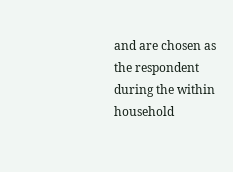and are chosen as the respondent during the within household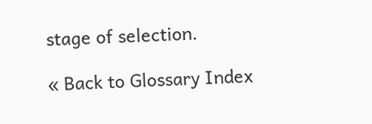stage of selection.

« Back to Glossary Index